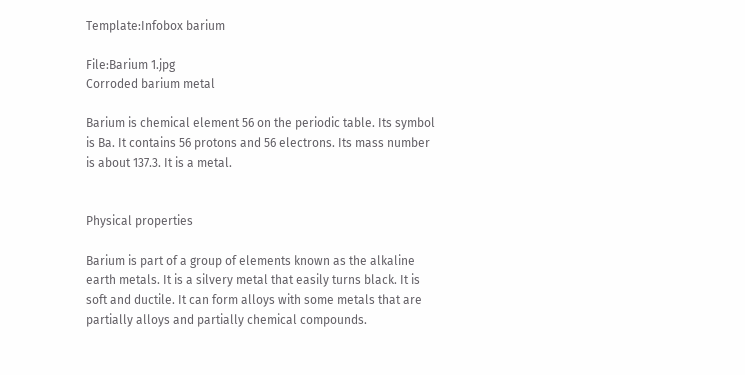Template:Infobox barium

File:Barium 1.jpg
Corroded barium metal

Barium is chemical element 56 on the periodic table. Its symbol is Ba. It contains 56 protons and 56 electrons. Its mass number is about 137.3. It is a metal.


Physical properties

Barium is part of a group of elements known as the alkaline earth metals. It is a silvery metal that easily turns black. It is soft and ductile. It can form alloys with some metals that are partially alloys and partially chemical compounds.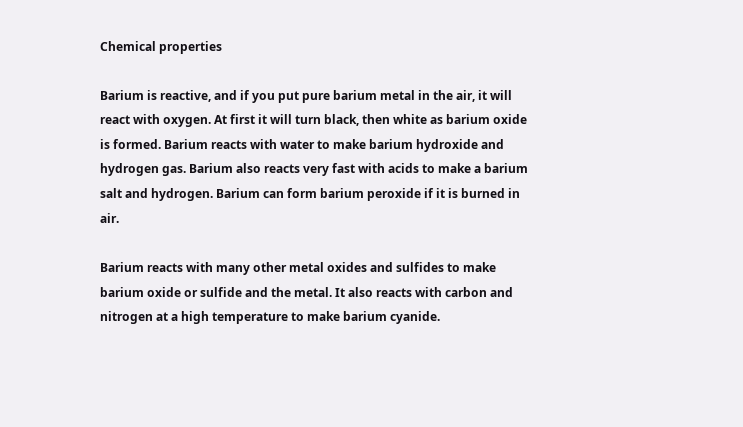Chemical properties

Barium is reactive, and if you put pure barium metal in the air, it will react with oxygen. At first it will turn black, then white as barium oxide is formed. Barium reacts with water to make barium hydroxide and hydrogen gas. Barium also reacts very fast with acids to make a barium salt and hydrogen. Barium can form barium peroxide if it is burned in air.

Barium reacts with many other metal oxides and sulfides to make barium oxide or sulfide and the metal. It also reacts with carbon and nitrogen at a high temperature to make barium cyanide.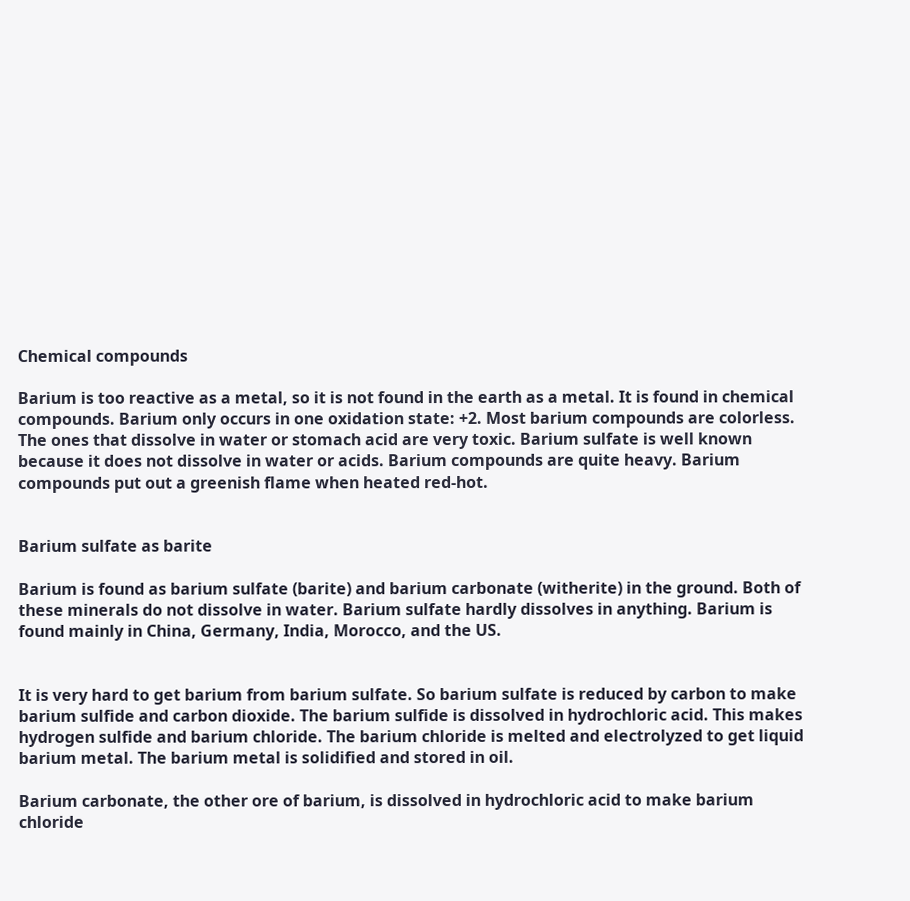Chemical compounds

Barium is too reactive as a metal, so it is not found in the earth as a metal. It is found in chemical compounds. Barium only occurs in one oxidation state: +2. Most barium compounds are colorless. The ones that dissolve in water or stomach acid are very toxic. Barium sulfate is well known because it does not dissolve in water or acids. Barium compounds are quite heavy. Barium compounds put out a greenish flame when heated red-hot.


Barium sulfate as barite

Barium is found as barium sulfate (barite) and barium carbonate (witherite) in the ground. Both of these minerals do not dissolve in water. Barium sulfate hardly dissolves in anything. Barium is found mainly in China, Germany, India, Morocco, and the US.


It is very hard to get barium from barium sulfate. So barium sulfate is reduced by carbon to make barium sulfide and carbon dioxide. The barium sulfide is dissolved in hydrochloric acid. This makes hydrogen sulfide and barium chloride. The barium chloride is melted and electrolyzed to get liquid barium metal. The barium metal is solidified and stored in oil.

Barium carbonate, the other ore of barium, is dissolved in hydrochloric acid to make barium chloride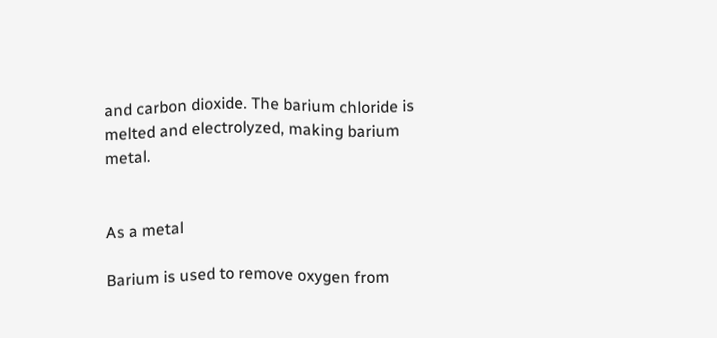and carbon dioxide. The barium chloride is melted and electrolyzed, making barium metal.


As a metal

Barium is used to remove oxygen from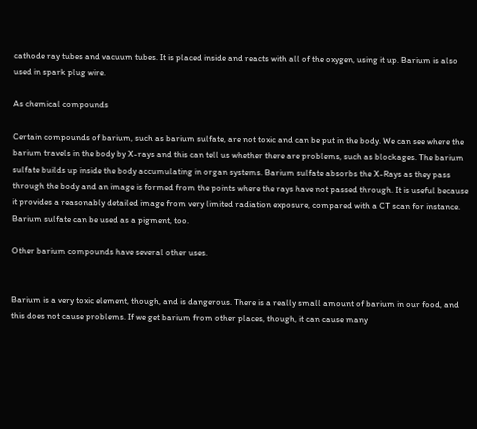cathode ray tubes and vacuum tubes. It is placed inside and reacts with all of the oxygen, using it up. Barium is also used in spark plug wire.

As chemical compounds

Certain compounds of barium, such as barium sulfate, are not toxic and can be put in the body. We can see where the barium travels in the body by X-rays and this can tell us whether there are problems, such as blockages. The barium sulfate builds up inside the body accumulating in organ systems. Barium sulfate absorbs the X-Rays as they pass through the body and an image is formed from the points where the rays have not passed through. It is useful because it provides a reasonably detailed image from very limited radiation exposure, compared with a CT scan for instance. Barium sulfate can be used as a pigment, too.

Other barium compounds have several other uses.


Barium is a very toxic element, though, and is dangerous. There is a really small amount of barium in our food, and this does not cause problems. If we get barium from other places, though, it can cause many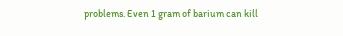problems. Even 1 gram of barium can kill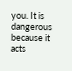you. It is dangerous because it acts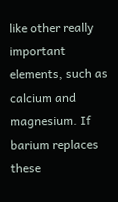like other really important elements, such as calcium and magnesium. If barium replaces these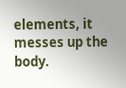elements, it messes up the body.